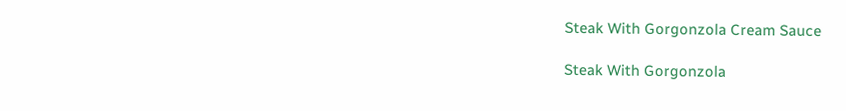Steak With Gorgonzola Cream Sauce

Steak With Gorgonzola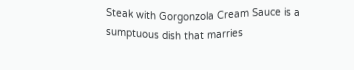Steak with Gorgonzola Cream Sauce is a sumptuous dish that marries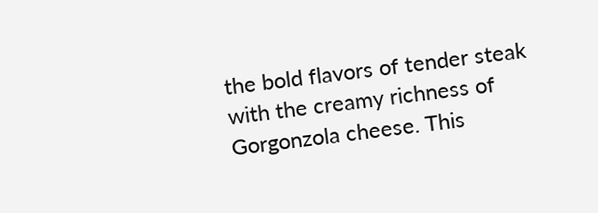the bold flavors of tender steak with the creamy richness of Gorgonzola cheese. This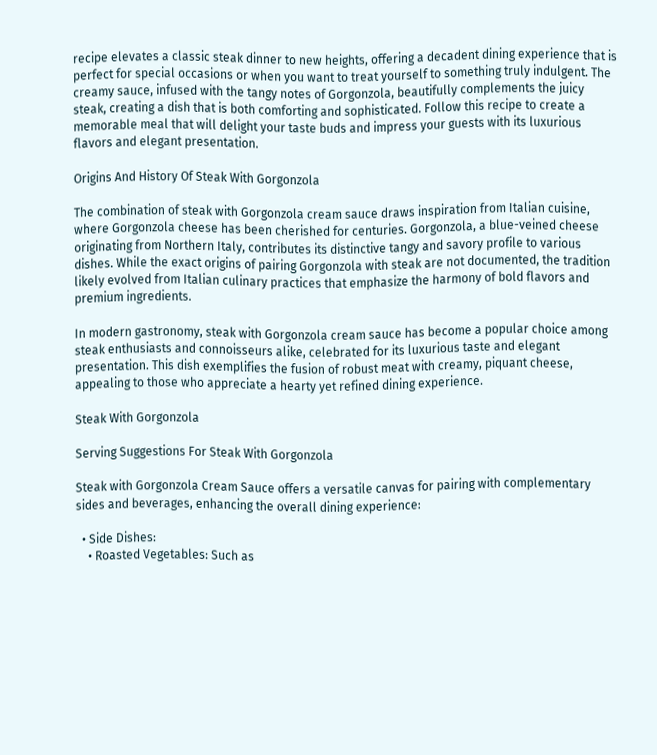recipe elevates a classic steak dinner to new heights, offering a decadent dining experience that is perfect for special occasions or when you want to treat yourself to something truly indulgent. The creamy sauce, infused with the tangy notes of Gorgonzola, beautifully complements the juicy steak, creating a dish that is both comforting and sophisticated. Follow this recipe to create a memorable meal that will delight your taste buds and impress your guests with its luxurious flavors and elegant presentation.

Origins And History Of Steak With Gorgonzola

The combination of steak with Gorgonzola cream sauce draws inspiration from Italian cuisine, where Gorgonzola cheese has been cherished for centuries. Gorgonzola, a blue-veined cheese originating from Northern Italy, contributes its distinctive tangy and savory profile to various dishes. While the exact origins of pairing Gorgonzola with steak are not documented, the tradition likely evolved from Italian culinary practices that emphasize the harmony of bold flavors and premium ingredients.

In modern gastronomy, steak with Gorgonzola cream sauce has become a popular choice among steak enthusiasts and connoisseurs alike, celebrated for its luxurious taste and elegant presentation. This dish exemplifies the fusion of robust meat with creamy, piquant cheese, appealing to those who appreciate a hearty yet refined dining experience.

Steak With Gorgonzola

Serving Suggestions For Steak With Gorgonzola

Steak with Gorgonzola Cream Sauce offers a versatile canvas for pairing with complementary sides and beverages, enhancing the overall dining experience:

  • Side Dishes:
    • Roasted Vegetables: Such as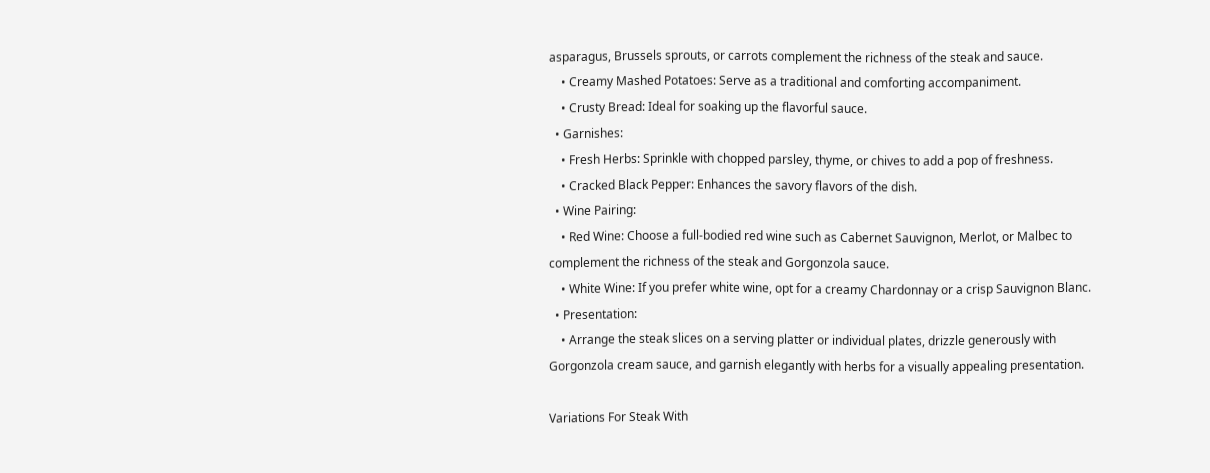asparagus, Brussels sprouts, or carrots complement the richness of the steak and sauce.
    • Creamy Mashed Potatoes: Serve as a traditional and comforting accompaniment.
    • Crusty Bread: Ideal for soaking up the flavorful sauce.
  • Garnishes:
    • Fresh Herbs: Sprinkle with chopped parsley, thyme, or chives to add a pop of freshness.
    • Cracked Black Pepper: Enhances the savory flavors of the dish.
  • Wine Pairing:
    • Red Wine: Choose a full-bodied red wine such as Cabernet Sauvignon, Merlot, or Malbec to complement the richness of the steak and Gorgonzola sauce.
    • White Wine: If you prefer white wine, opt for a creamy Chardonnay or a crisp Sauvignon Blanc.
  • Presentation:
    • Arrange the steak slices on a serving platter or individual plates, drizzle generously with Gorgonzola cream sauce, and garnish elegantly with herbs for a visually appealing presentation.

Variations For Steak With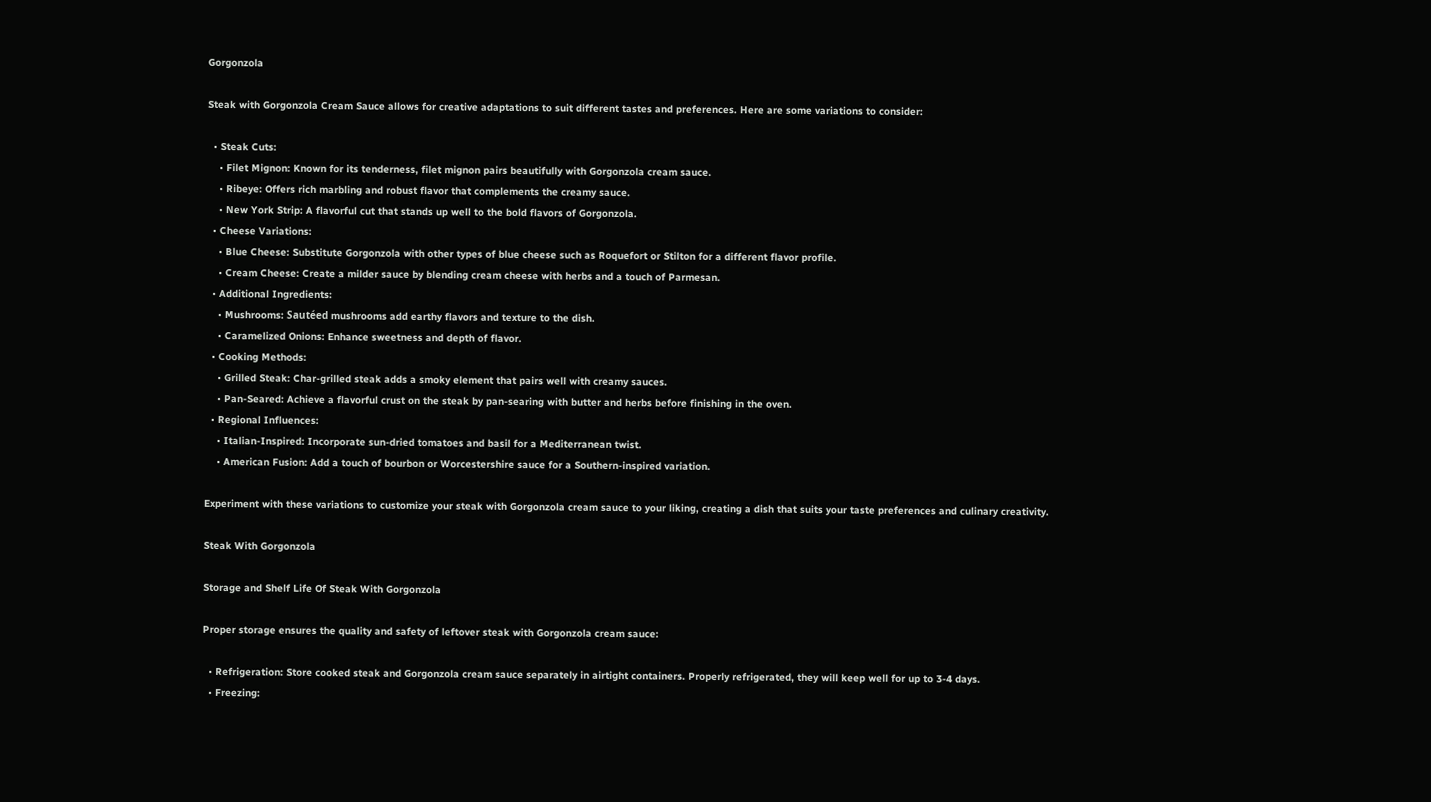Gorgonzola

Steak with Gorgonzola Cream Sauce allows for creative adaptations to suit different tastes and preferences. Here are some variations to consider:

  • Steak Cuts:
    • Filet Mignon: Known for its tenderness, filet mignon pairs beautifully with Gorgonzola cream sauce.
    • Ribeye: Offers rich marbling and robust flavor that complements the creamy sauce.
    • New York Strip: A flavorful cut that stands up well to the bold flavors of Gorgonzola.
  • Cheese Variations:
    • Blue Cheese: Substitute Gorgonzola with other types of blue cheese such as Roquefort or Stilton for a different flavor profile.
    • Cream Cheese: Create a milder sauce by blending cream cheese with herbs and a touch of Parmesan.
  • Additional Ingredients:
    • Mushrooms: Sautéed mushrooms add earthy flavors and texture to the dish.
    • Caramelized Onions: Enhance sweetness and depth of flavor.
  • Cooking Methods:
    • Grilled Steak: Char-grilled steak adds a smoky element that pairs well with creamy sauces.
    • Pan-Seared: Achieve a flavorful crust on the steak by pan-searing with butter and herbs before finishing in the oven.
  • Regional Influences:
    • Italian-Inspired: Incorporate sun-dried tomatoes and basil for a Mediterranean twist.
    • American Fusion: Add a touch of bourbon or Worcestershire sauce for a Southern-inspired variation.

Experiment with these variations to customize your steak with Gorgonzola cream sauce to your liking, creating a dish that suits your taste preferences and culinary creativity.

Steak With Gorgonzola

Storage and Shelf Life Of Steak With Gorgonzola

Proper storage ensures the quality and safety of leftover steak with Gorgonzola cream sauce:

  • Refrigeration: Store cooked steak and Gorgonzola cream sauce separately in airtight containers. Properly refrigerated, they will keep well for up to 3-4 days.
  • Freezing: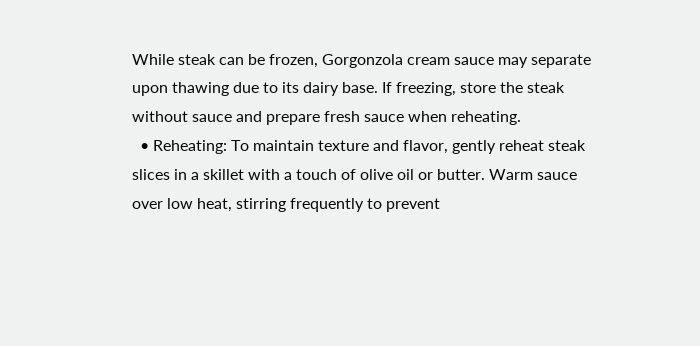While steak can be frozen, Gorgonzola cream sauce may separate upon thawing due to its dairy base. If freezing, store the steak without sauce and prepare fresh sauce when reheating.
  • Reheating: To maintain texture and flavor, gently reheat steak slices in a skillet with a touch of olive oil or butter. Warm sauce over low heat, stirring frequently to prevent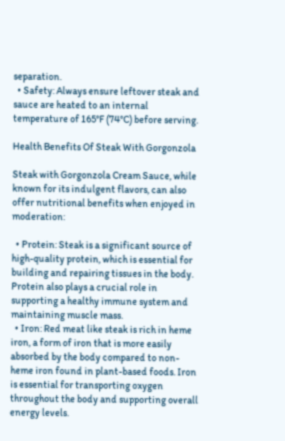separation.
  • Safety: Always ensure leftover steak and sauce are heated to an internal temperature of 165°F (74°C) before serving.

Health Benefits Of Steak With Gorgonzola

Steak with Gorgonzola Cream Sauce, while known for its indulgent flavors, can also offer nutritional benefits when enjoyed in moderation:

  • Protein: Steak is a significant source of high-quality protein, which is essential for building and repairing tissues in the body. Protein also plays a crucial role in supporting a healthy immune system and maintaining muscle mass.
  • Iron: Red meat like steak is rich in heme iron, a form of iron that is more easily absorbed by the body compared to non-heme iron found in plant-based foods. Iron is essential for transporting oxygen throughout the body and supporting overall energy levels.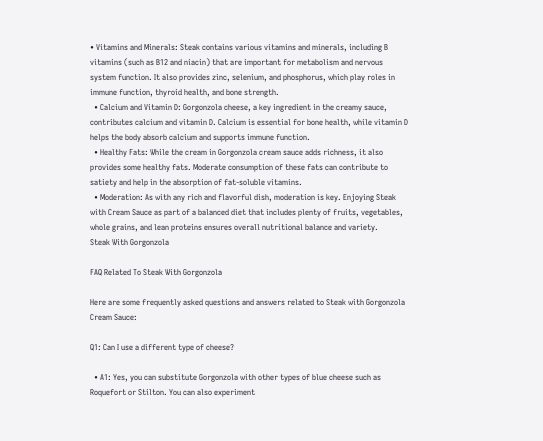• Vitamins and Minerals: Steak contains various vitamins and minerals, including B vitamins (such as B12 and niacin) that are important for metabolism and nervous system function. It also provides zinc, selenium, and phosphorus, which play roles in immune function, thyroid health, and bone strength.
  • Calcium and Vitamin D: Gorgonzola cheese, a key ingredient in the creamy sauce, contributes calcium and vitamin D. Calcium is essential for bone health, while vitamin D helps the body absorb calcium and supports immune function.
  • Healthy Fats: While the cream in Gorgonzola cream sauce adds richness, it also provides some healthy fats. Moderate consumption of these fats can contribute to satiety and help in the absorption of fat-soluble vitamins.
  • Moderation: As with any rich and flavorful dish, moderation is key. Enjoying Steak with Cream Sauce as part of a balanced diet that includes plenty of fruits, vegetables, whole grains, and lean proteins ensures overall nutritional balance and variety.
Steak With Gorgonzola

FAQ Related To Steak With Gorgonzola

Here are some frequently asked questions and answers related to Steak with Gorgonzola Cream Sauce:

Q1: Can I use a different type of cheese?

  • A1: Yes, you can substitute Gorgonzola with other types of blue cheese such as Roquefort or Stilton. You can also experiment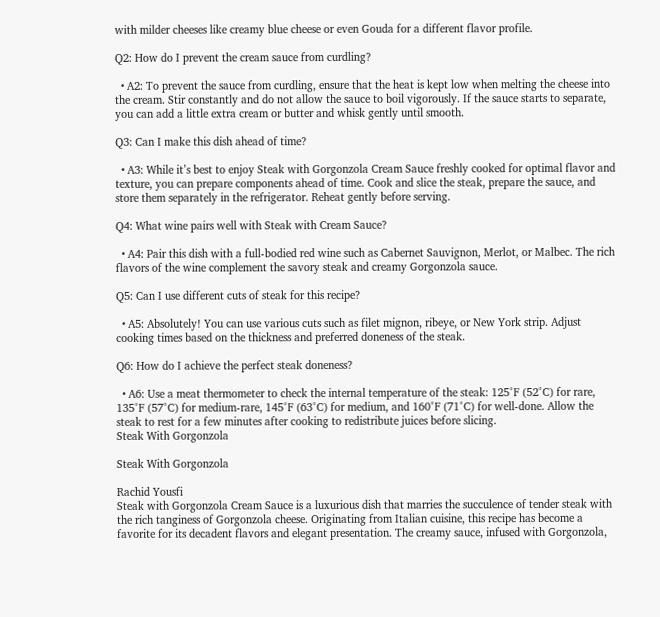with milder cheeses like creamy blue cheese or even Gouda for a different flavor profile.

Q2: How do I prevent the cream sauce from curdling?

  • A2: To prevent the sauce from curdling, ensure that the heat is kept low when melting the cheese into the cream. Stir constantly and do not allow the sauce to boil vigorously. If the sauce starts to separate, you can add a little extra cream or butter and whisk gently until smooth.

Q3: Can I make this dish ahead of time?

  • A3: While it’s best to enjoy Steak with Gorgonzola Cream Sauce freshly cooked for optimal flavor and texture, you can prepare components ahead of time. Cook and slice the steak, prepare the sauce, and store them separately in the refrigerator. Reheat gently before serving.

Q4: What wine pairs well with Steak with Cream Sauce?

  • A4: Pair this dish with a full-bodied red wine such as Cabernet Sauvignon, Merlot, or Malbec. The rich flavors of the wine complement the savory steak and creamy Gorgonzola sauce.

Q5: Can I use different cuts of steak for this recipe?

  • A5: Absolutely! You can use various cuts such as filet mignon, ribeye, or New York strip. Adjust cooking times based on the thickness and preferred doneness of the steak.

Q6: How do I achieve the perfect steak doneness?

  • A6: Use a meat thermometer to check the internal temperature of the steak: 125°F (52°C) for rare, 135°F (57°C) for medium-rare, 145°F (63°C) for medium, and 160°F (71°C) for well-done. Allow the steak to rest for a few minutes after cooking to redistribute juices before slicing.
Steak With Gorgonzola

Steak With Gorgonzola

Rachid Yousfi
Steak with Gorgonzola Cream Sauce is a luxurious dish that marries the succulence of tender steak with the rich tanginess of Gorgonzola cheese. Originating from Italian cuisine, this recipe has become a favorite for its decadent flavors and elegant presentation. The creamy sauce, infused with Gorgonzola,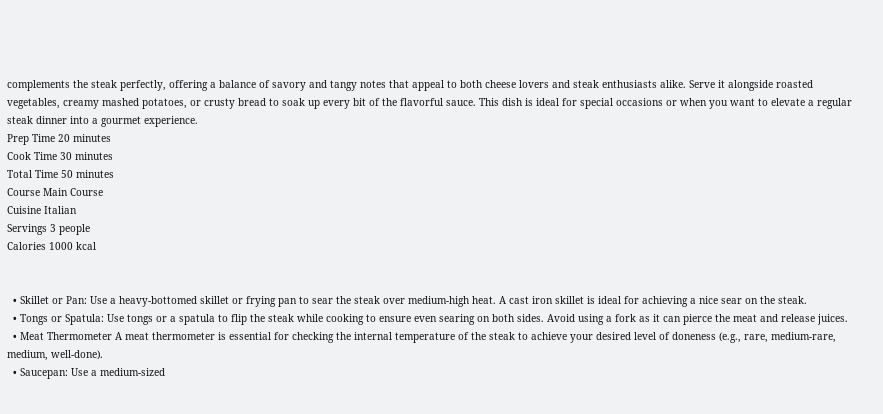complements the steak perfectly, offering a balance of savory and tangy notes that appeal to both cheese lovers and steak enthusiasts alike. Serve it alongside roasted vegetables, creamy mashed potatoes, or crusty bread to soak up every bit of the flavorful sauce. This dish is ideal for special occasions or when you want to elevate a regular steak dinner into a gourmet experience.
Prep Time 20 minutes
Cook Time 30 minutes
Total Time 50 minutes
Course Main Course
Cuisine Italian
Servings 3 people
Calories 1000 kcal


  • Skillet or Pan: Use a heavy-bottomed skillet or frying pan to sear the steak over medium-high heat. A cast iron skillet is ideal for achieving a nice sear on the steak.
  • Tongs or Spatula: Use tongs or a spatula to flip the steak while cooking to ensure even searing on both sides. Avoid using a fork as it can pierce the meat and release juices.
  • Meat Thermometer A meat thermometer is essential for checking the internal temperature of the steak to achieve your desired level of doneness (e.g., rare, medium-rare, medium, well-done).
  • Saucepan: Use a medium-sized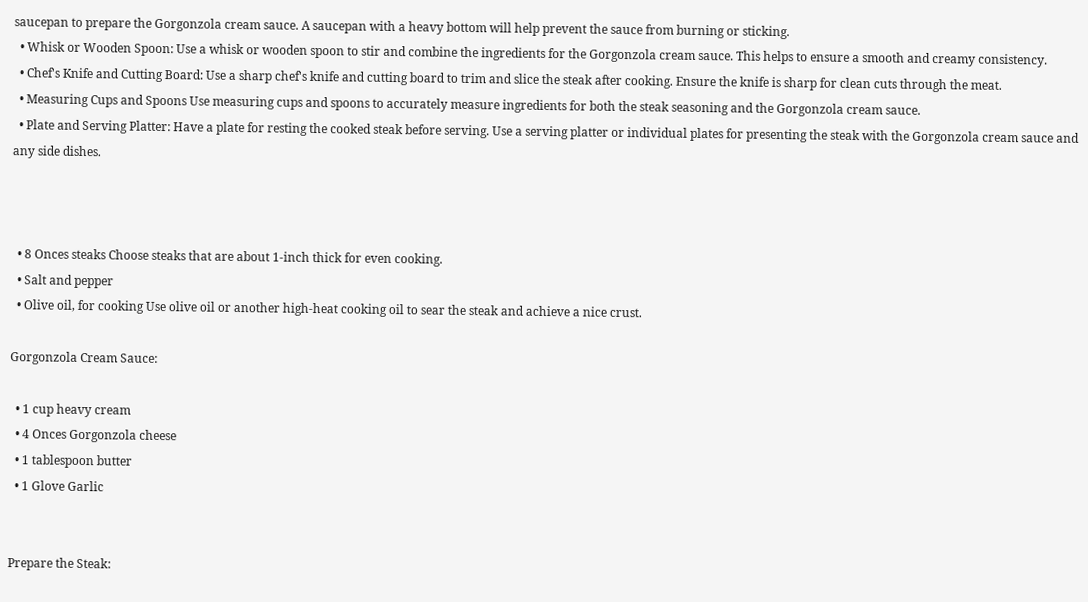saucepan to prepare the Gorgonzola cream sauce. A saucepan with a heavy bottom will help prevent the sauce from burning or sticking.
  • Whisk or Wooden Spoon: Use a whisk or wooden spoon to stir and combine the ingredients for the Gorgonzola cream sauce. This helps to ensure a smooth and creamy consistency.
  • Chef's Knife and Cutting Board: Use a sharp chef's knife and cutting board to trim and slice the steak after cooking. Ensure the knife is sharp for clean cuts through the meat.
  • Measuring Cups and Spoons Use measuring cups and spoons to accurately measure ingredients for both the steak seasoning and the Gorgonzola cream sauce.
  • Plate and Serving Platter: Have a plate for resting the cooked steak before serving. Use a serving platter or individual plates for presenting the steak with the Gorgonzola cream sauce and any side dishes.



  • 8 Onces steaks Choose steaks that are about 1-inch thick for even cooking.
  • Salt and pepper
  • Olive oil, for cooking Use olive oil or another high-heat cooking oil to sear the steak and achieve a nice crust.

Gorgonzola Cream Sauce:

  • 1 cup heavy cream
  • 4 Onces Gorgonzola cheese
  • 1 tablespoon butter
  • 1 Glove Garlic


Prepare the Steak: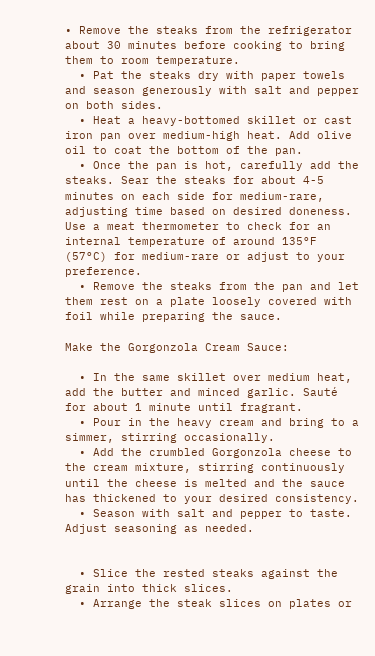• Remove the steaks from the refrigerator about 30 minutes before cooking to bring them to room temperature.
  • Pat the steaks dry with paper towels and season generously with salt and pepper on both sides.
  • Heat a heavy-bottomed skillet or cast iron pan over medium-high heat. Add olive oil to coat the bottom of the pan.
  • Once the pan is hot, carefully add the steaks. Sear the steaks for about 4-5 minutes on each side for medium-rare, adjusting time based on desired doneness. Use a meat thermometer to check for an internal temperature of around 135°F (57°C) for medium-rare or adjust to your preference.
  • Remove the steaks from the pan and let them rest on a plate loosely covered with foil while preparing the sauce.

Make the Gorgonzola Cream Sauce:

  • In the same skillet over medium heat, add the butter and minced garlic. Sauté for about 1 minute until fragrant.
  • Pour in the heavy cream and bring to a simmer, stirring occasionally.
  • Add the crumbled Gorgonzola cheese to the cream mixture, stirring continuously until the cheese is melted and the sauce has thickened to your desired consistency.
  • Season with salt and pepper to taste. Adjust seasoning as needed.


  • Slice the rested steaks against the grain into thick slices.
  • Arrange the steak slices on plates or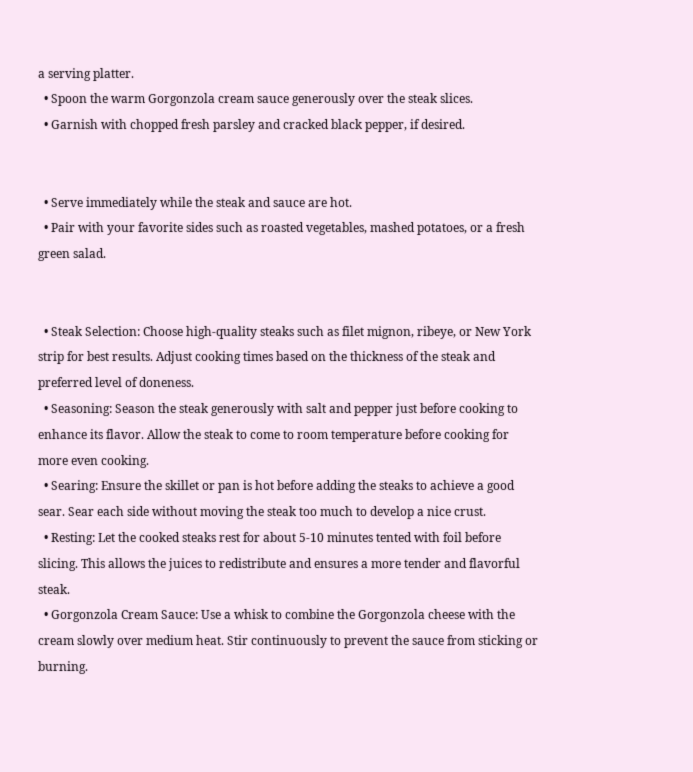a serving platter.
  • Spoon the warm Gorgonzola cream sauce generously over the steak slices.
  • Garnish with chopped fresh parsley and cracked black pepper, if desired.


  • Serve immediately while the steak and sauce are hot.
  • Pair with your favorite sides such as roasted vegetables, mashed potatoes, or a fresh green salad.


  • Steak Selection: Choose high-quality steaks such as filet mignon, ribeye, or New York strip for best results. Adjust cooking times based on the thickness of the steak and preferred level of doneness.
  • Seasoning: Season the steak generously with salt and pepper just before cooking to enhance its flavor. Allow the steak to come to room temperature before cooking for more even cooking.
  • Searing: Ensure the skillet or pan is hot before adding the steaks to achieve a good sear. Sear each side without moving the steak too much to develop a nice crust.
  • Resting: Let the cooked steaks rest for about 5-10 minutes tented with foil before slicing. This allows the juices to redistribute and ensures a more tender and flavorful steak.
  • Gorgonzola Cream Sauce: Use a whisk to combine the Gorgonzola cheese with the cream slowly over medium heat. Stir continuously to prevent the sauce from sticking or burning.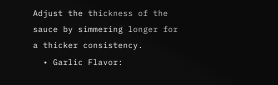Adjust the thickness of the sauce by simmering longer for a thicker consistency.
  • Garlic Flavor: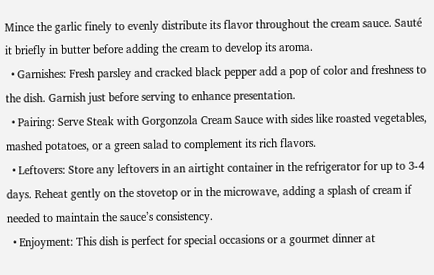Mince the garlic finely to evenly distribute its flavor throughout the cream sauce. Sauté it briefly in butter before adding the cream to develop its aroma.
  • Garnishes: Fresh parsley and cracked black pepper add a pop of color and freshness to the dish. Garnish just before serving to enhance presentation.
  • Pairing: Serve Steak with Gorgonzola Cream Sauce with sides like roasted vegetables, mashed potatoes, or a green salad to complement its rich flavors.
  • Leftovers: Store any leftovers in an airtight container in the refrigerator for up to 3-4 days. Reheat gently on the stovetop or in the microwave, adding a splash of cream if needed to maintain the sauce’s consistency.
  • Enjoyment: This dish is perfect for special occasions or a gourmet dinner at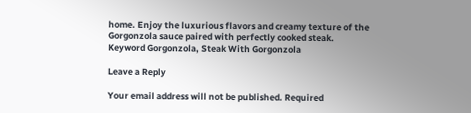home. Enjoy the luxurious flavors and creamy texture of the Gorgonzola sauce paired with perfectly cooked steak.
Keyword Gorgonzola, Steak With Gorgonzola

Leave a Reply

Your email address will not be published. Required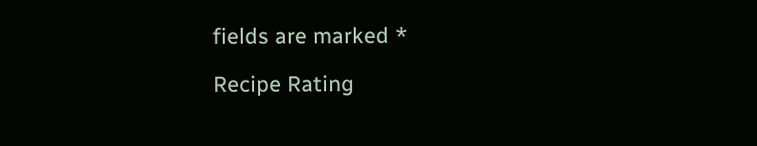fields are marked *

Recipe Rating